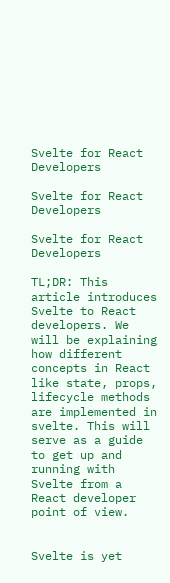Svelte for React Developers

Svelte for React Developers

Svelte for React Developers

TL;DR: This article introduces Svelte to React developers. We will be explaining how different concepts in React like state, props, lifecycle methods are implemented in svelte. This will serve as a guide to get up and running with Svelte from a React developer point of view.


Svelte is yet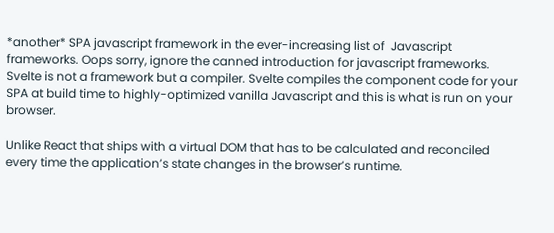*another* SPA javascript framework in the ever-increasing list of  Javascript frameworks. Oops sorry, ignore the canned introduction for javascript frameworks. Svelte is not a framework but a compiler. Svelte compiles the component code for your SPA at build time to highly-optimized vanilla Javascript and this is what is run on your browser.

Unlike React that ships with a virtual DOM that has to be calculated and reconciled every time the application’s state changes in the browser’s runtime.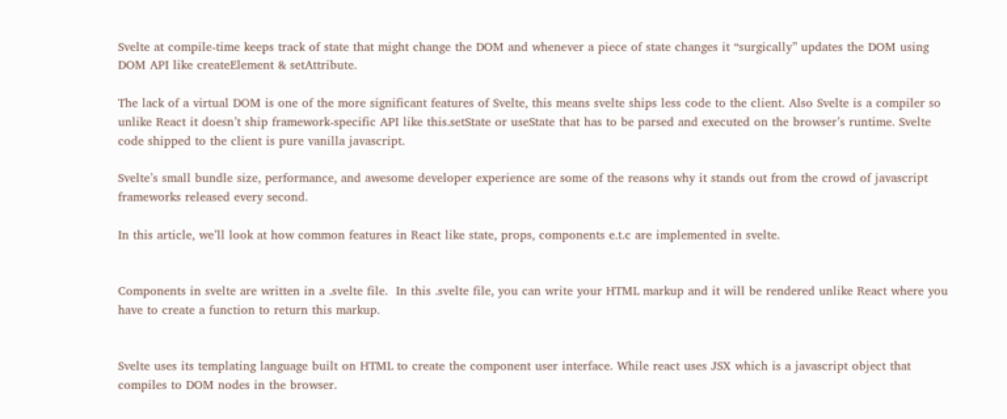Svelte at compile-time keeps track of state that might change the DOM and whenever a piece of state changes it “surgically” updates the DOM using DOM API like createElement & setAttribute.

The lack of a virtual DOM is one of the more significant features of Svelte, this means svelte ships less code to the client. Also Svelte is a compiler so unlike React it doesn’t ship framework-specific API like this.setState or useState that has to be parsed and executed on the browser’s runtime. Svelte code shipped to the client is pure vanilla javascript.

Svelte’s small bundle size, performance, and awesome developer experience are some of the reasons why it stands out from the crowd of javascript frameworks released every second.

In this article, we’ll look at how common features in React like state, props, components e.t.c are implemented in svelte.


Components in svelte are written in a .svelte file.  In this .svelte file, you can write your HTML markup and it will be rendered unlike React where you have to create a function to return this markup.


Svelte uses its templating language built on HTML to create the component user interface. While react uses JSX which is a javascript object that compiles to DOM nodes in the browser.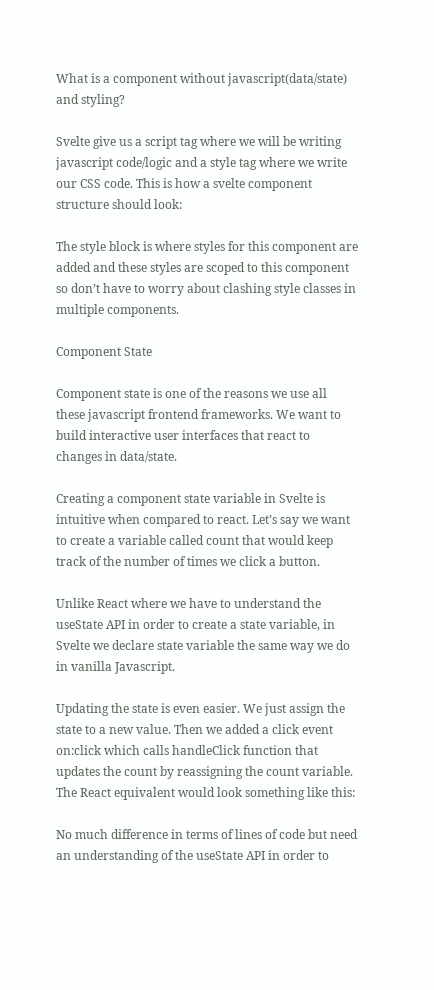What is a component without javascript(data/state) and styling?

Svelte give us a script tag where we will be writing javascript code/logic and a style tag where we write our CSS code. This is how a svelte component structure should look:

The style block is where styles for this component are added and these styles are scoped to this component so don’t have to worry about clashing style classes in multiple components.

Component State

Component state is one of the reasons we use all these javascript frontend frameworks. We want to build interactive user interfaces that react to changes in data/state.

Creating a component state variable in Svelte is intuitive when compared to react. Let’s say we want to create a variable called count that would keep track of the number of times we click a button.

Unlike React where we have to understand the useState API in order to create a state variable, in Svelte we declare state variable the same way we do in vanilla Javascript.

Updating the state is even easier. We just assign the state to a new value. Then we added a click event on:click which calls handleClick function that updates the count by reassigning the count variable. The React equivalent would look something like this:

No much difference in terms of lines of code but need an understanding of the useState API in order to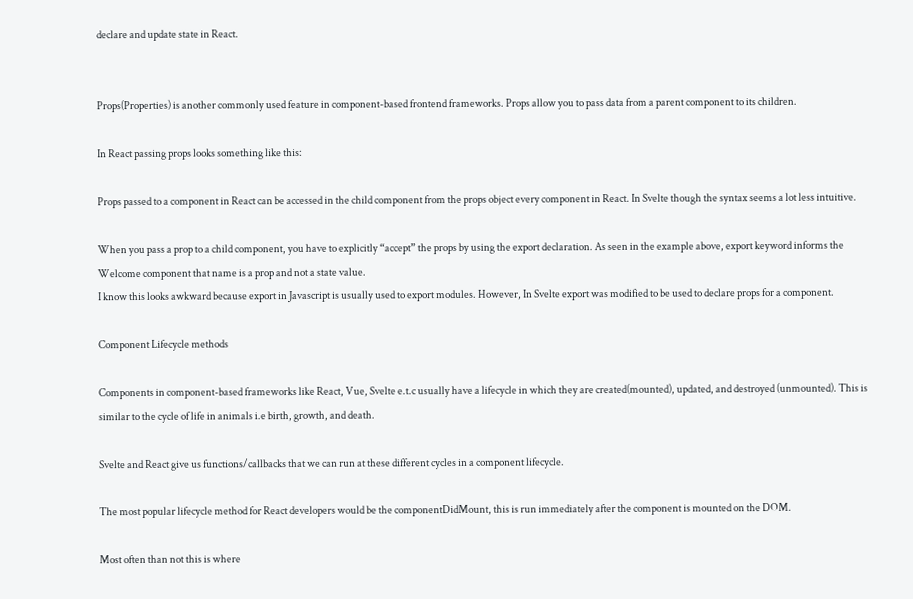declare and update state in React.


Props(Properties) is another commonly used feature in component-based frontend frameworks. Props allow you to pass data from a parent component to its children.

In React passing props looks something like this:

Props passed to a component in React can be accessed in the child component from the props object every component in React. In Svelte though the syntax seems a lot less intuitive.

When you pass a prop to a child component, you have to explicitly “accept” the props by using the export declaration. As seen in the example above, export keyword informs the Welcome component that name is a prop and not a state value.
I know this looks awkward because export in Javascript is usually used to export modules. However, In Svelte export was modified to be used to declare props for a component.

Component Lifecycle methods

Components in component-based frameworks like React, Vue, Svelte e.t.c usually have a lifecycle in which they are created(mounted), updated, and destroyed (unmounted). This is similar to the cycle of life in animals i.e birth, growth, and death.

Svelte and React give us functions/callbacks that we can run at these different cycles in a component lifecycle.

The most popular lifecycle method for React developers would be the componentDidMount, this is run immediately after the component is mounted on the DOM.

Most often than not this is where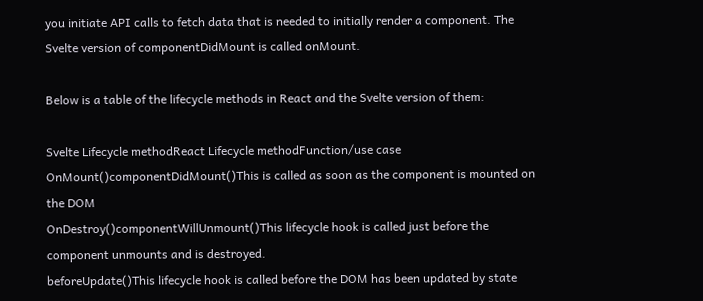you initiate API calls to fetch data that is needed to initially render a component. The Svelte version of componentDidMount is called onMount.

Below is a table of the lifecycle methods in React and the Svelte version of them:

Svelte Lifecycle methodReact Lifecycle methodFunction/use case
OnMount()componentDidMount()This is called as soon as the component is mounted on the DOM
OnDestroy()componentWillUnmount()This lifecycle hook is called just before the component unmounts and is destroyed.
beforeUpdate()This lifecycle hook is called before the DOM has been updated by state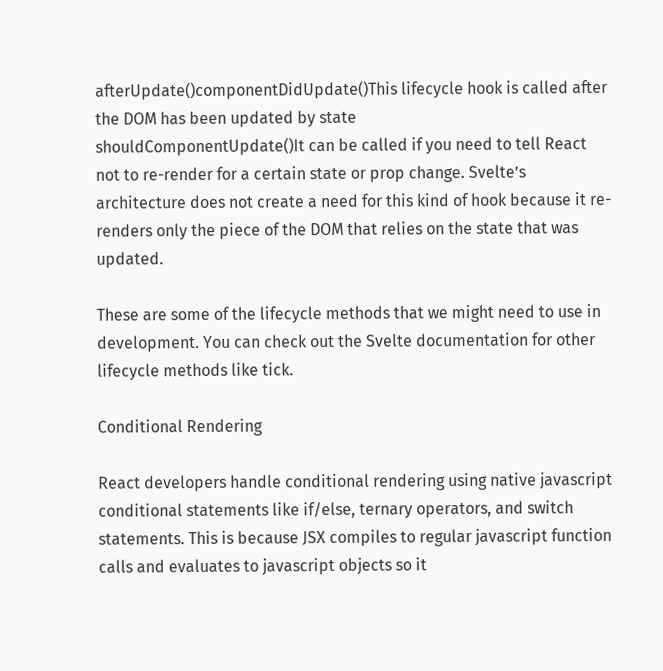afterUpdate()componentDidUpdate()This lifecycle hook is called after the DOM has been updated by state
shouldComponentUpdate()It can be called if you need to tell React not to re-render for a certain state or prop change. Svelte’s architecture does not create a need for this kind of hook because it re-renders only the piece of the DOM that relies on the state that was updated.

These are some of the lifecycle methods that we might need to use in development. You can check out the Svelte documentation for other lifecycle methods like tick.

Conditional Rendering

React developers handle conditional rendering using native javascript conditional statements like if/else, ternary operators, and switch statements. This is because JSX compiles to regular javascript function calls and evaluates to javascript objects so it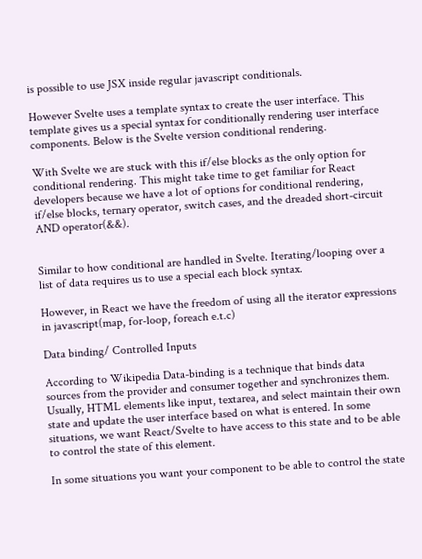is possible to use JSX inside regular javascript conditionals.

However Svelte uses a template syntax to create the user interface. This template gives us a special syntax for conditionally rendering user interface components. Below is the Svelte version conditional rendering.

With Svelte we are stuck with this if/else blocks as the only option for conditional rendering. This might take time to get familiar for React developers because we have a lot of options for conditional rendering, if/else blocks, ternary operator, switch cases, and the dreaded short-circuit AND operator(&&).


Similar to how conditional are handled in Svelte. Iterating/looping over a list of data requires us to use a special each block syntax.

However, in React we have the freedom of using all the iterator expressions in javascript(map, for-loop, foreach e.t.c)

Data binding/ Controlled Inputs

According to Wikipedia Data-binding is a technique that binds data sources from the provider and consumer together and synchronizes them. Usually, HTML elements like input, textarea, and select maintain their own state and update the user interface based on what is entered. In some situations, we want React/Svelte to have access to this state and to be able to control the state of this element.

In some situations you want your component to be able to control the state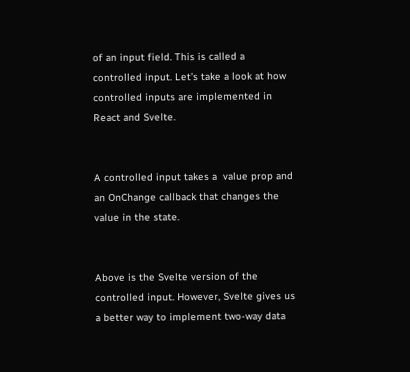of an input field. This is called a controlled input. Let’s take a look at how controlled inputs are implemented in React and Svelte.


A controlled input takes a  value prop and an OnChange callback that changes the value in the state.


Above is the Svelte version of the controlled input. However, Svelte gives us a better way to implement two-way data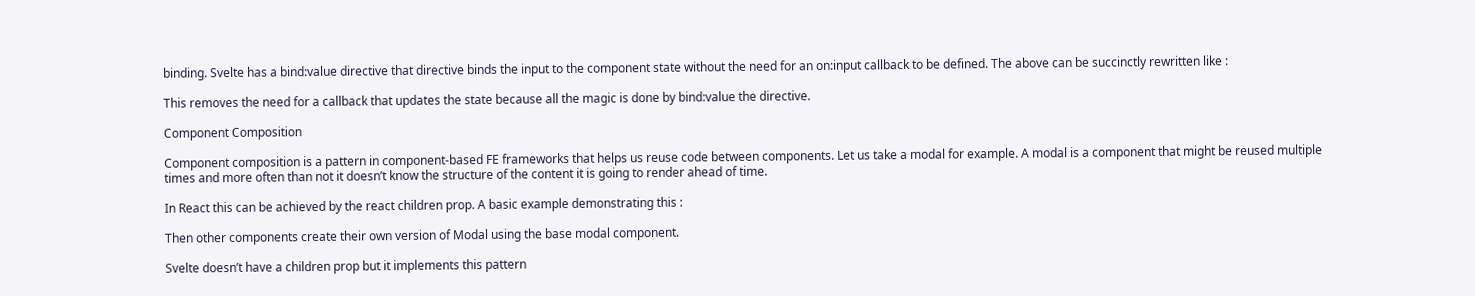binding. Svelte has a bind:value directive that directive binds the input to the component state without the need for an on:input callback to be defined. The above can be succinctly rewritten like :

This removes the need for a callback that updates the state because all the magic is done by bind:value the directive.

Component Composition

Component composition is a pattern in component-based FE frameworks that helps us reuse code between components. Let us take a modal for example. A modal is a component that might be reused multiple times and more often than not it doesn’t know the structure of the content it is going to render ahead of time.

In React this can be achieved by the react children prop. A basic example demonstrating this :

Then other components create their own version of Modal using the base modal component.

Svelte doesn’t have a children prop but it implements this pattern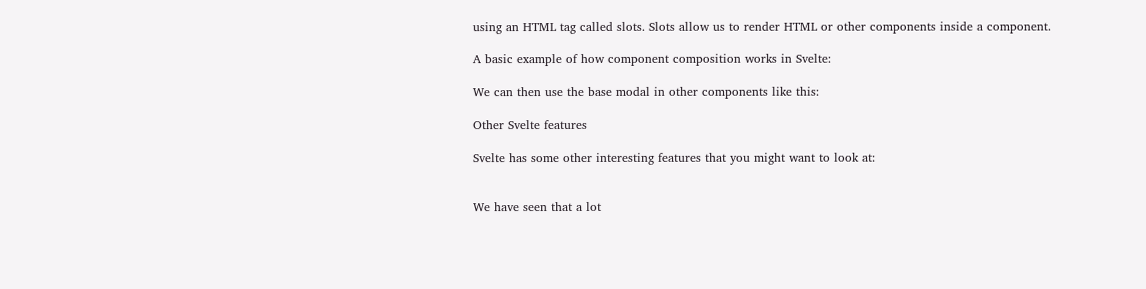using an HTML tag called slots. Slots allow us to render HTML or other components inside a component.

A basic example of how component composition works in Svelte:

We can then use the base modal in other components like this:

Other Svelte features

Svelte has some other interesting features that you might want to look at:


We have seen that a lot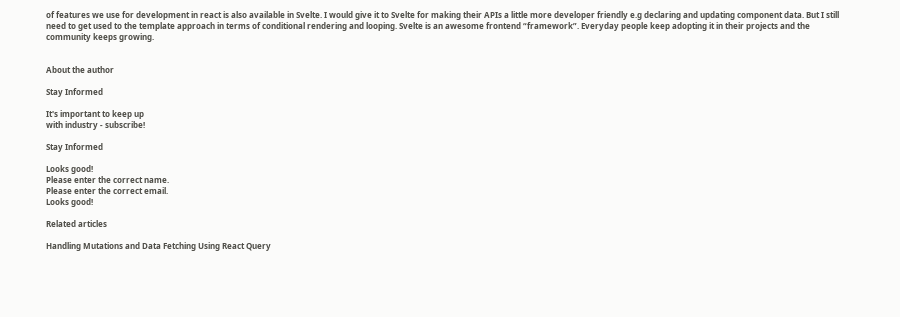of features we use for development in react is also available in Svelte. I would give it to Svelte for making their APIs a little more developer friendly e.g declaring and updating component data. But I still need to get used to the template approach in terms of conditional rendering and looping. Svelte is an awesome frontend “framework”. Everyday people keep adopting it in their projects and the community keeps growing.


About the author

Stay Informed

It's important to keep up
with industry - subscribe!

Stay Informed

Looks good!
Please enter the correct name.
Please enter the correct email.
Looks good!

Related articles

Handling Mutations and Data Fetching Using React Query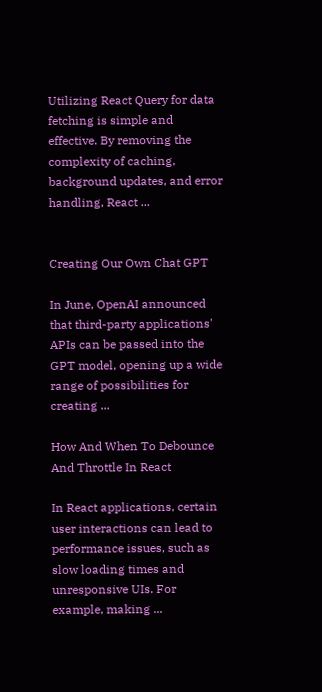Utilizing React Query for data fetching is simple and effective. By removing the complexity of caching, background updates, and error handling, React ...


Creating Our Own Chat GPT

In June, OpenAI announced that third-party applications' APIs can be passed into the GPT model, opening up a wide range of possibilities for creating ...

How And When To Debounce And Throttle In React

In React applications, certain user interactions can lead to performance issues, such as slow loading times and unresponsive UIs. For example, making ...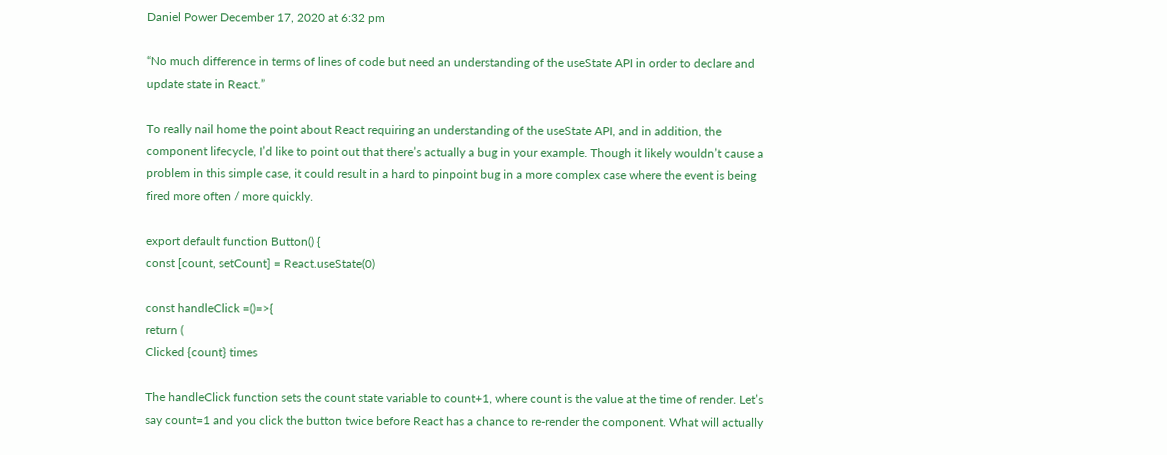Daniel Power December 17, 2020 at 6:32 pm

“No much difference in terms of lines of code but need an understanding of the useState API in order to declare and update state in React.”

To really nail home the point about React requiring an understanding of the useState API, and in addition, the component lifecycle, I’d like to point out that there’s actually a bug in your example. Though it likely wouldn’t cause a problem in this simple case, it could result in a hard to pinpoint bug in a more complex case where the event is being fired more often / more quickly.

export default function Button() {
const [count, setCount] = React.useState(0)

const handleClick =()=>{
return (
Clicked {count} times

The handleClick function sets the count state variable to count+1, where count is the value at the time of render. Let’s say count=1 and you click the button twice before React has a chance to re-render the component. What will actually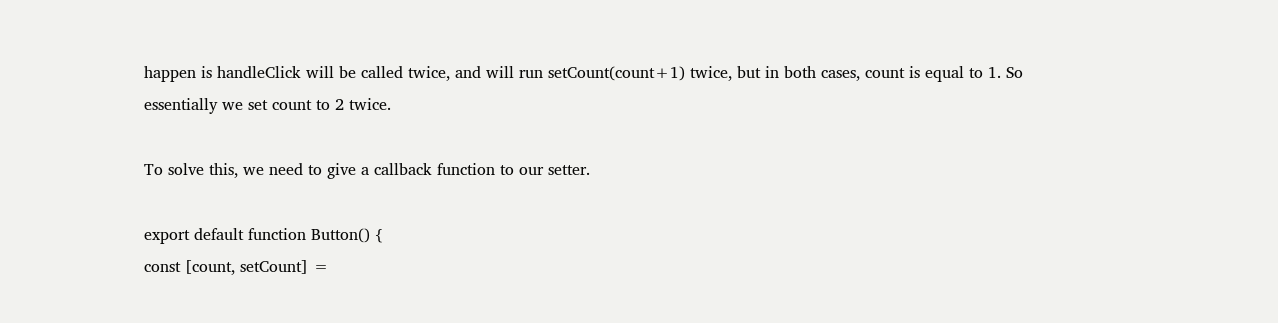happen is handleClick will be called twice, and will run setCount(count+1) twice, but in both cases, count is equal to 1. So essentially we set count to 2 twice.

To solve this, we need to give a callback function to our setter.

export default function Button() {
const [count, setCount] =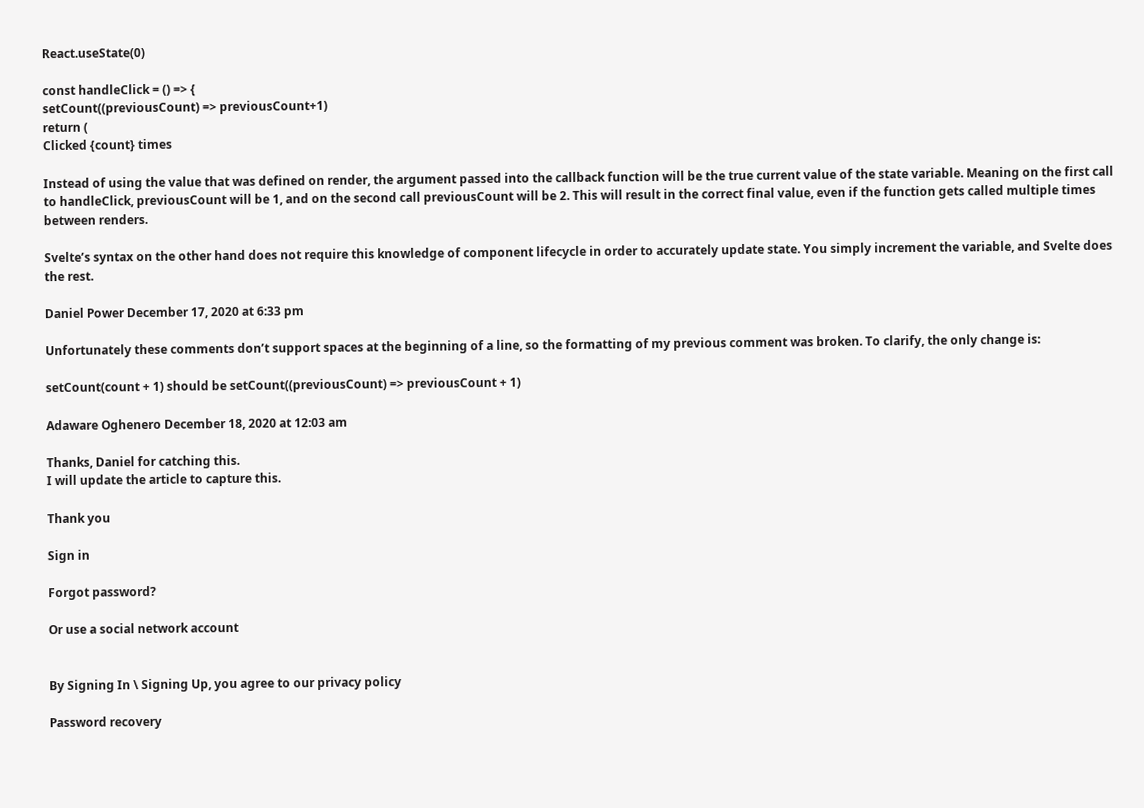React.useState(0)

const handleClick = () => {
setCount((previousCount) => previousCount+1)
return (
Clicked {count} times

Instead of using the value that was defined on render, the argument passed into the callback function will be the true current value of the state variable. Meaning on the first call to handleClick, previousCount will be 1, and on the second call previousCount will be 2. This will result in the correct final value, even if the function gets called multiple times between renders.

Svelte’s syntax on the other hand does not require this knowledge of component lifecycle in order to accurately update state. You simply increment the variable, and Svelte does the rest.

Daniel Power December 17, 2020 at 6:33 pm

Unfortunately these comments don’t support spaces at the beginning of a line, so the formatting of my previous comment was broken. To clarify, the only change is:

setCount(count + 1) should be setCount((previousCount) => previousCount + 1)

Adaware Oghenero December 18, 2020 at 12:03 am

Thanks, Daniel for catching this.
I will update the article to capture this.

Thank you

Sign in

Forgot password?

Or use a social network account


By Signing In \ Signing Up, you agree to our privacy policy

Password recovery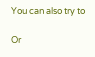You can also try to

Or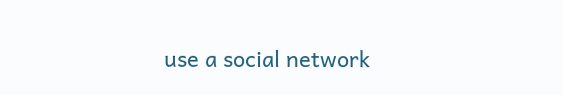use a social network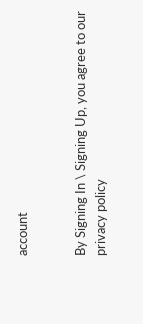account


By Signing In \ Signing Up, you agree to our privacy policy